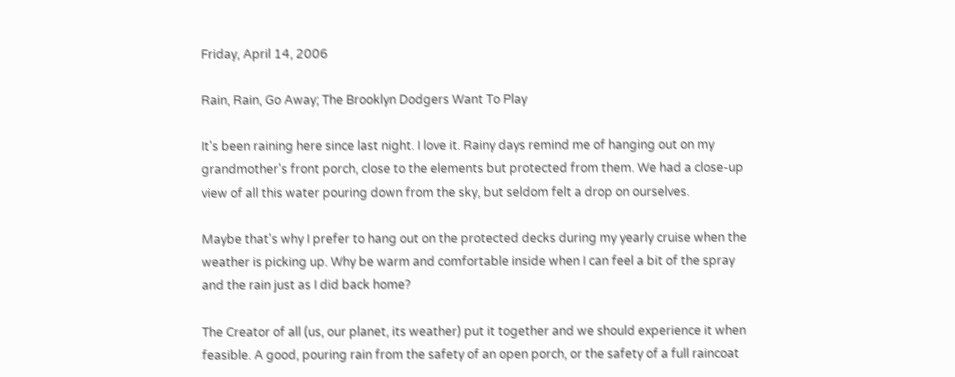Friday, April 14, 2006

Rain, Rain, Go Away; The Brooklyn Dodgers Want To Play

It's been raining here since last night. I love it. Rainy days remind me of hanging out on my grandmother's front porch, close to the elements but protected from them. We had a close-up view of all this water pouring down from the sky, but seldom felt a drop on ourselves.

Maybe that's why I prefer to hang out on the protected decks during my yearly cruise when the weather is picking up. Why be warm and comfortable inside when I can feel a bit of the spray and the rain just as I did back home?

The Creator of all (us, our planet, its weather) put it together and we should experience it when feasible. A good, pouring rain from the safety of an open porch, or the safety of a full raincoat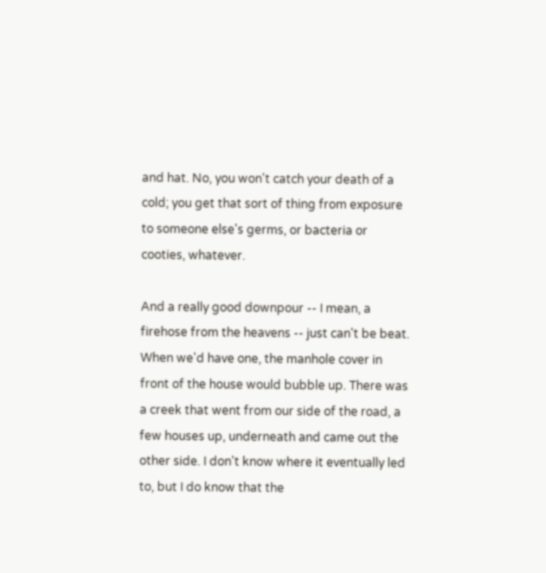and hat. No, you won't catch your death of a cold; you get that sort of thing from exposure to someone else's germs, or bacteria or cooties, whatever.

And a really good downpour -- I mean, a firehose from the heavens -- just can't be beat. When we'd have one, the manhole cover in front of the house would bubble up. There was a creek that went from our side of the road, a few houses up, underneath and came out the other side. I don't know where it eventually led to, but I do know that the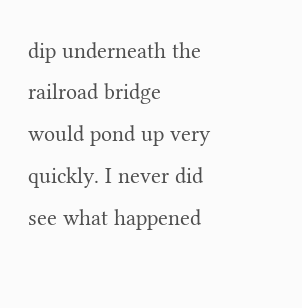dip underneath the railroad bridge would pond up very quickly. I never did see what happened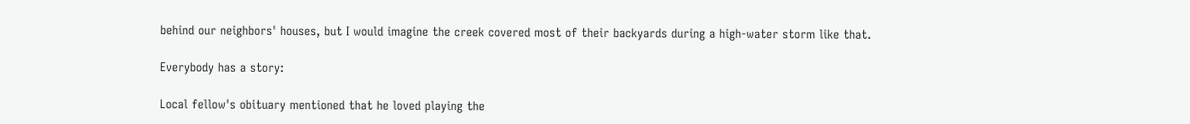behind our neighbors' houses, but I would imagine the creek covered most of their backyards during a high-water storm like that.

Everybody has a story:

Local fellow's obituary mentioned that he loved playing the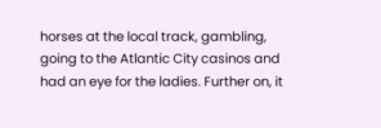horses at the local track, gambling, going to the Atlantic City casinos and had an eye for the ladies. Further on, it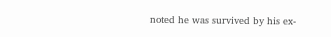noted he was survived by his ex-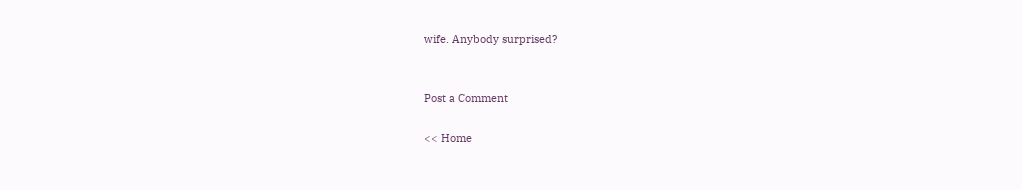wife. Anybody surprised?


Post a Comment

<< Home